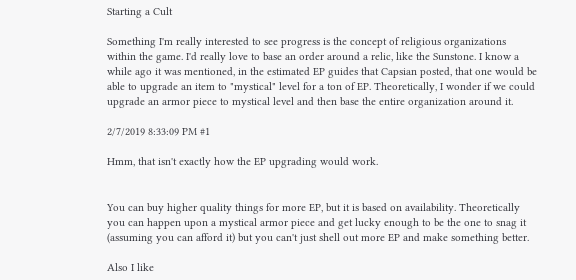Starting a Cult

Something I'm really interested to see progress is the concept of religious organizations within the game. I'd really love to base an order around a relic, like the Sunstone. I know a while ago it was mentioned, in the estimated EP guides that Capsian posted, that one would be able to upgrade an item to "mystical" level for a ton of EP. Theoretically, I wonder if we could upgrade an armor piece to mystical level and then base the entire organization around it.

2/7/2019 8:33:09 PM #1

Hmm, that isn't exactly how the EP upgrading would work.


You can buy higher quality things for more EP, but it is based on availability. Theoretically you can happen upon a mystical armor piece and get lucky enough to be the one to snag it (assuming you can afford it) but you can't just shell out more EP and make something better.

Also I like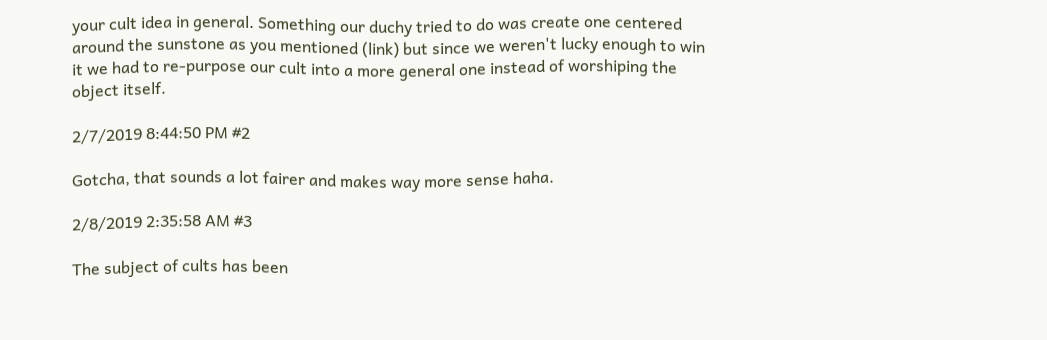your cult idea in general. Something our duchy tried to do was create one centered around the sunstone as you mentioned (link) but since we weren't lucky enough to win it we had to re-purpose our cult into a more general one instead of worshiping the object itself.

2/7/2019 8:44:50 PM #2

Gotcha, that sounds a lot fairer and makes way more sense haha.

2/8/2019 2:35:58 AM #3

The subject of cults has been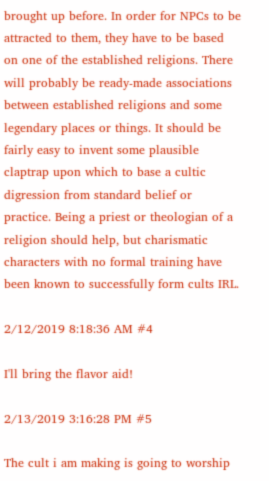brought up before. In order for NPCs to be attracted to them, they have to be based on one of the established religions. There will probably be ready-made associations between established religions and some legendary places or things. It should be fairly easy to invent some plausible claptrap upon which to base a cultic digression from standard belief or practice. Being a priest or theologian of a religion should help, but charismatic characters with no formal training have been known to successfully form cults IRL.

2/12/2019 8:18:36 AM #4

I'll bring the flavor aid!

2/13/2019 3:16:28 PM #5

The cult i am making is going to worship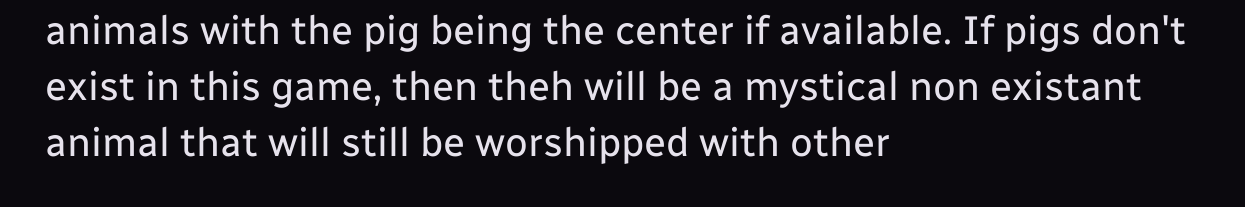animals with the pig being the center if available. If pigs don't exist in this game, then theh will be a mystical non existant animal that will still be worshipped with other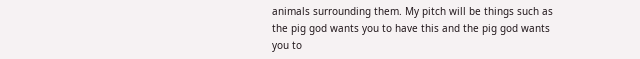animals surrounding them. My pitch will be things such as the pig god wants you to have this and the pig god wants you to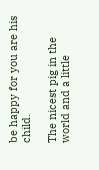be happy for you are his child.

The nicest pig in the world and a little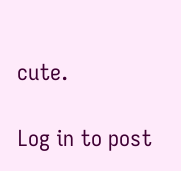cute.

Log in to post